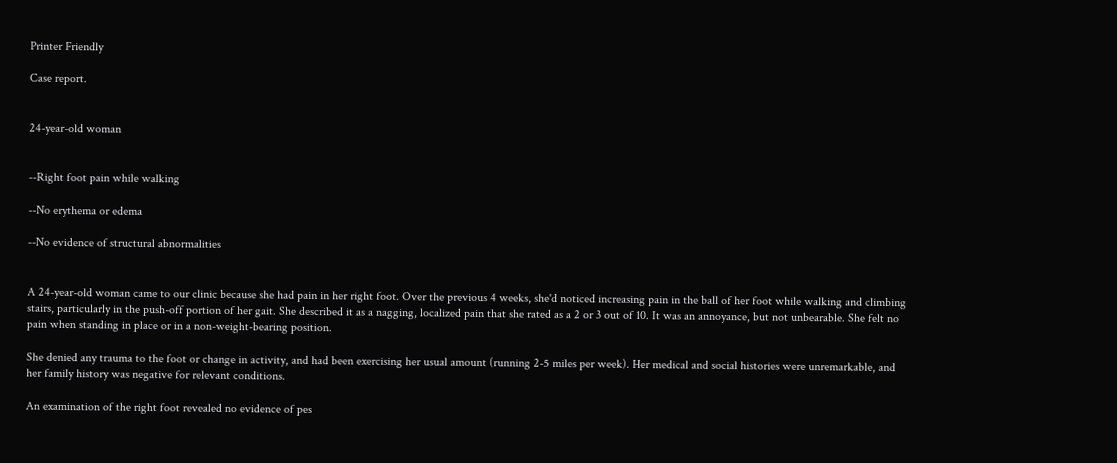Printer Friendly

Case report.


24-year-old woman


--Right foot pain while walking

--No erythema or edema

--No evidence of structural abnormalities


A 24-year-old woman came to our clinic because she had pain in her right foot. Over the previous 4 weeks, she'd noticed increasing pain in the ball of her foot while walking and climbing stairs, particularly in the push-off portion of her gait. She described it as a nagging, localized pain that she rated as a 2 or 3 out of 10. It was an annoyance, but not unbearable. She felt no pain when standing in place or in a non-weight-bearing position.

She denied any trauma to the foot or change in activity, and had been exercising her usual amount (running 2-5 miles per week). Her medical and social histories were unremarkable, and her family history was negative for relevant conditions.

An examination of the right foot revealed no evidence of pes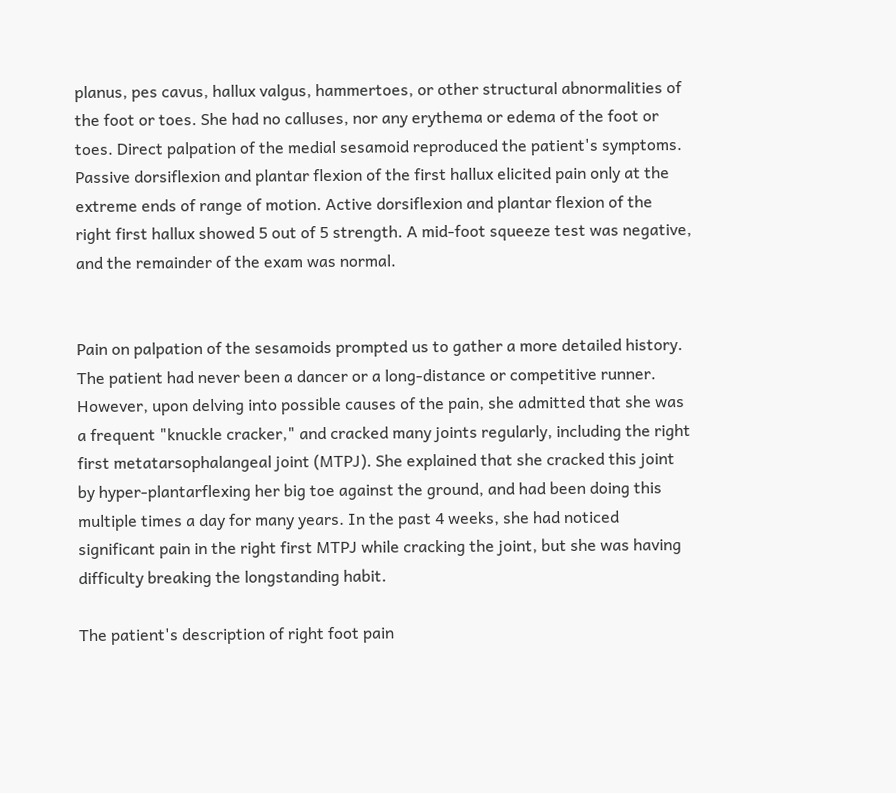planus, pes cavus, hallux valgus, hammertoes, or other structural abnormalities of the foot or toes. She had no calluses, nor any erythema or edema of the foot or toes. Direct palpation of the medial sesamoid reproduced the patient's symptoms. Passive dorsiflexion and plantar flexion of the first hallux elicited pain only at the extreme ends of range of motion. Active dorsiflexion and plantar flexion of the right first hallux showed 5 out of 5 strength. A mid-foot squeeze test was negative, and the remainder of the exam was normal.


Pain on palpation of the sesamoids prompted us to gather a more detailed history. The patient had never been a dancer or a long-distance or competitive runner. However, upon delving into possible causes of the pain, she admitted that she was a frequent "knuckle cracker," and cracked many joints regularly, including the right first metatarsophalangeal joint (MTPJ). She explained that she cracked this joint by hyper-plantarflexing her big toe against the ground, and had been doing this multiple times a day for many years. In the past 4 weeks, she had noticed significant pain in the right first MTPJ while cracking the joint, but she was having difficulty breaking the longstanding habit.

The patient's description of right foot pain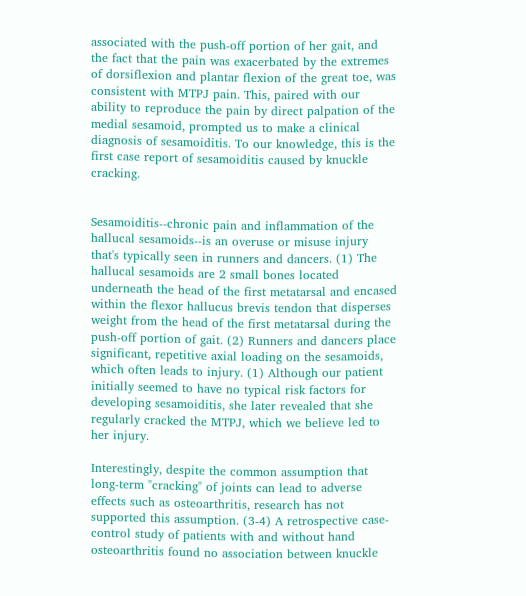associated with the push-off portion of her gait, and the fact that the pain was exacerbated by the extremes of dorsiflexion and plantar flexion of the great toe, was consistent with MTPJ pain. This, paired with our ability to reproduce the pain by direct palpation of the medial sesamoid, prompted us to make a clinical diagnosis of sesamoiditis. To our knowledge, this is the first case report of sesamoiditis caused by knuckle cracking.


Sesamoiditis--chronic pain and inflammation of the hallucal sesamoids--is an overuse or misuse injury that's typically seen in runners and dancers. (1) The hallucal sesamoids are 2 small bones located underneath the head of the first metatarsal and encased within the flexor hallucus brevis tendon that disperses weight from the head of the first metatarsal during the push-off portion of gait. (2) Runners and dancers place significant, repetitive axial loading on the sesamoids, which often leads to injury. (1) Although our patient initially seemed to have no typical risk factors for developing sesamoiditis, she later revealed that she regularly cracked the MTPJ, which we believe led to her injury.

Interestingly, despite the common assumption that long-term "cracking" of joints can lead to adverse effects such as osteoarthritis, research has not supported this assumption. (3-4) A retrospective case-control study of patients with and without hand osteoarthritis found no association between knuckle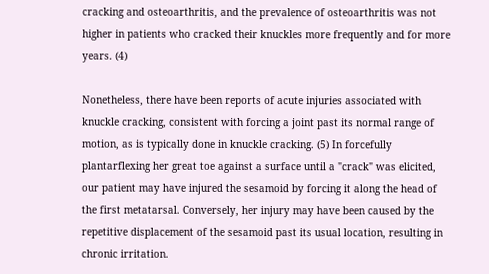cracking and osteoarthritis, and the prevalence of osteoarthritis was not higher in patients who cracked their knuckles more frequently and for more years. (4)

Nonetheless, there have been reports of acute injuries associated with knuckle cracking, consistent with forcing a joint past its normal range of motion, as is typically done in knuckle cracking. (5) In forcefully plantarflexing her great toe against a surface until a "crack" was elicited, our patient may have injured the sesamoid by forcing it along the head of the first metatarsal. Conversely, her injury may have been caused by the repetitive displacement of the sesamoid past its usual location, resulting in chronic irritation.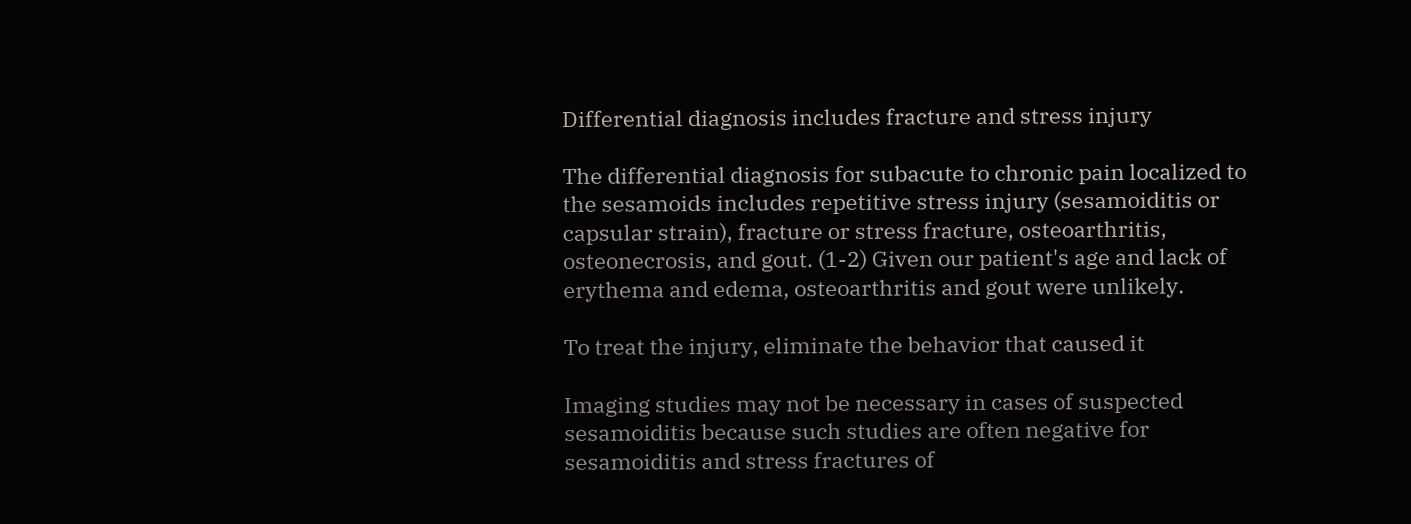Differential diagnosis includes fracture and stress injury

The differential diagnosis for subacute to chronic pain localized to the sesamoids includes repetitive stress injury (sesamoiditis or capsular strain), fracture or stress fracture, osteoarthritis, osteonecrosis, and gout. (1-2) Given our patient's age and lack of erythema and edema, osteoarthritis and gout were unlikely.

To treat the injury, eliminate the behavior that caused it

Imaging studies may not be necessary in cases of suspected sesamoiditis because such studies are often negative for sesamoiditis and stress fractures of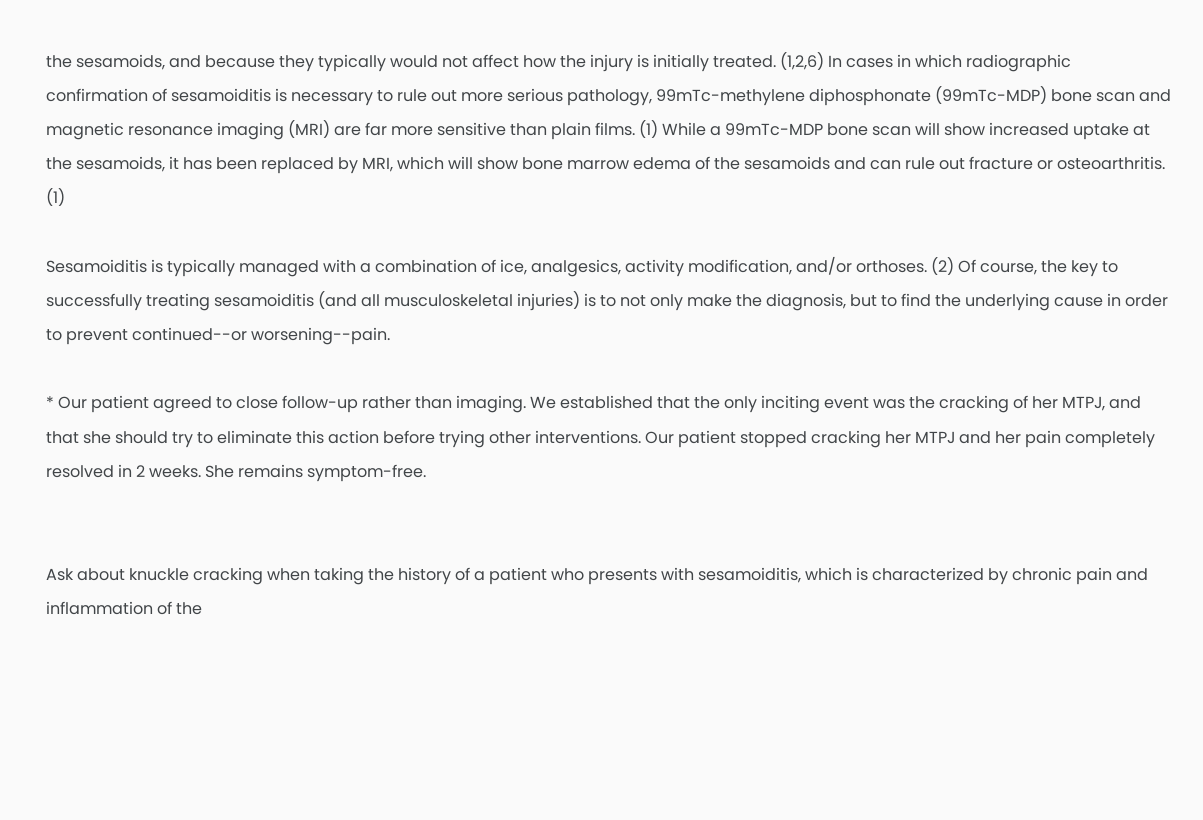the sesamoids, and because they typically would not affect how the injury is initially treated. (1,2,6) In cases in which radiographic confirmation of sesamoiditis is necessary to rule out more serious pathology, 99mTc-methylene diphosphonate (99mTc-MDP) bone scan and magnetic resonance imaging (MRI) are far more sensitive than plain films. (1) While a 99mTc-MDP bone scan will show increased uptake at the sesamoids, it has been replaced by MRI, which will show bone marrow edema of the sesamoids and can rule out fracture or osteoarthritis. (1)

Sesamoiditis is typically managed with a combination of ice, analgesics, activity modification, and/or orthoses. (2) Of course, the key to successfully treating sesamoiditis (and all musculoskeletal injuries) is to not only make the diagnosis, but to find the underlying cause in order to prevent continued--or worsening--pain.

* Our patient agreed to close follow-up rather than imaging. We established that the only inciting event was the cracking of her MTPJ, and that she should try to eliminate this action before trying other interventions. Our patient stopped cracking her MTPJ and her pain completely resolved in 2 weeks. She remains symptom-free.


Ask about knuckle cracking when taking the history of a patient who presents with sesamoiditis, which is characterized by chronic pain and inflammation of the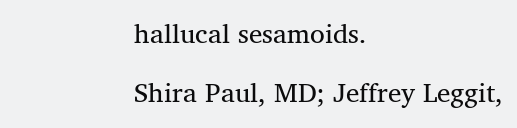hallucal sesamoids.

Shira Paul, MD; Jeffrey Leggit,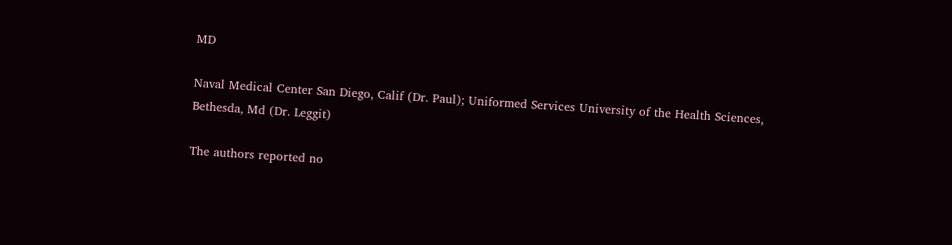MD

Naval Medical Center San Diego, Calif (Dr. Paul); Uniformed Services University of the Health Sciences, Bethesda, Md (Dr. Leggit)

The authors reported no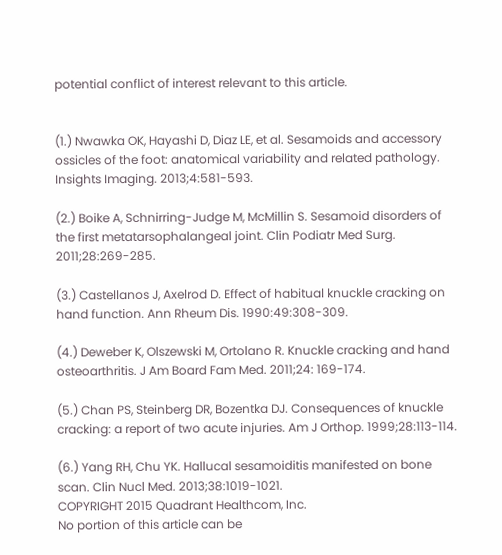potential conflict of interest relevant to this article.


(1.) Nwawka OK, Hayashi D, Diaz LE, et al. Sesamoids and accessory ossicles of the foot: anatomical variability and related pathology. Insights Imaging. 2013;4:581-593.

(2.) Boike A, Schnirring-Judge M, McMillin S. Sesamoid disorders of the first metatarsophalangeal joint. Clin Podiatr Med Surg. 2011;28:269-285.

(3.) Castellanos J, Axelrod D. Effect of habitual knuckle cracking on hand function. Ann Rheum Dis. 1990:49:308-309.

(4.) Deweber K, Olszewski M, Ortolano R. Knuckle cracking and hand osteoarthritis. J Am Board Fam Med. 2011;24: 169-174.

(5.) Chan PS, Steinberg DR, Bozentka DJ. Consequences of knuckle cracking: a report of two acute injuries. Am J Orthop. 1999;28:113-114.

(6.) Yang RH, Chu YK. Hallucal sesamoiditis manifested on bone scan. Clin Nucl Med. 2013;38:1019-1021.
COPYRIGHT 2015 Quadrant Healthcom, Inc.
No portion of this article can be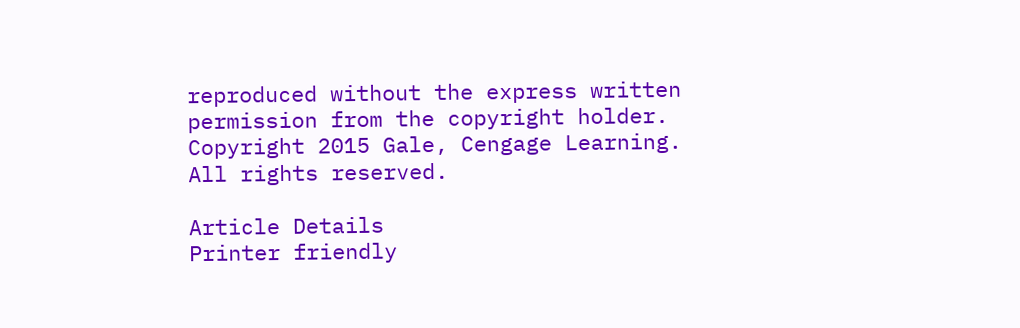reproduced without the express written permission from the copyright holder.
Copyright 2015 Gale, Cengage Learning. All rights reserved.

Article Details
Printer friendly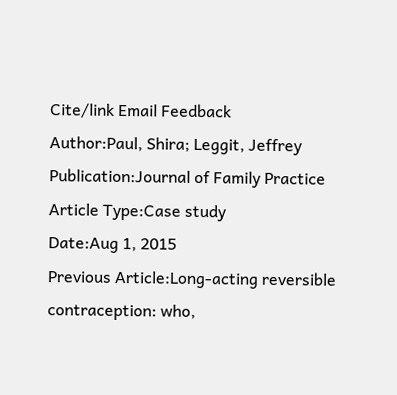Cite/link Email Feedback
Author:Paul, Shira; Leggit, Jeffrey
Publication:Journal of Family Practice
Article Type:Case study
Date:Aug 1, 2015
Previous Article:Long-acting reversible contraception: who,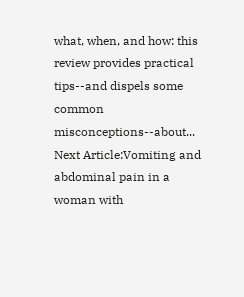what, when, and how: this review provides practical tips--and dispels some common misconceptions--about...
Next Article:Vomiting and abdominal pain in a woman with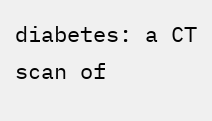diabetes: a CT scan of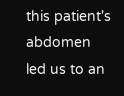this patient's abdomen led us to an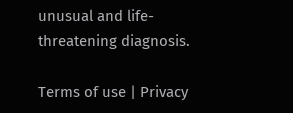unusual and life-threatening diagnosis.

Terms of use | Privacy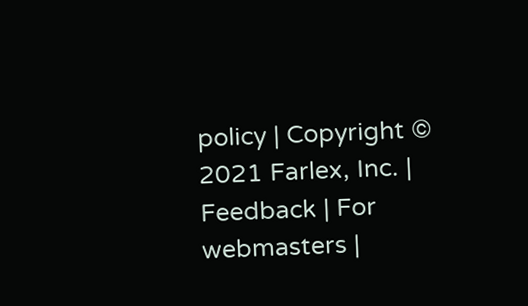policy | Copyright © 2021 Farlex, Inc. | Feedback | For webmasters |